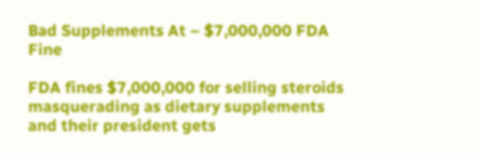Bad Supplements At – $7,000,000 FDA Fine

FDA fines $7,000,000 for selling steroids masquerading as dietary supplements and their president gets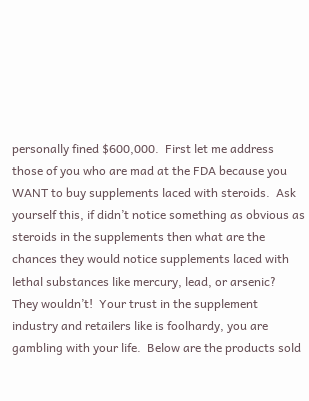personally fined $600,000.  First let me address those of you who are mad at the FDA because you WANT to buy supplements laced with steroids.  Ask yourself this, if didn’t notice something as obvious as steroids in the supplements then what are the chances they would notice supplements laced with lethal substances like mercury, lead, or arsenic?  They wouldn’t!  Your trust in the supplement industry and retailers like is foolhardy, you are gambling with your life.  Below are the products sold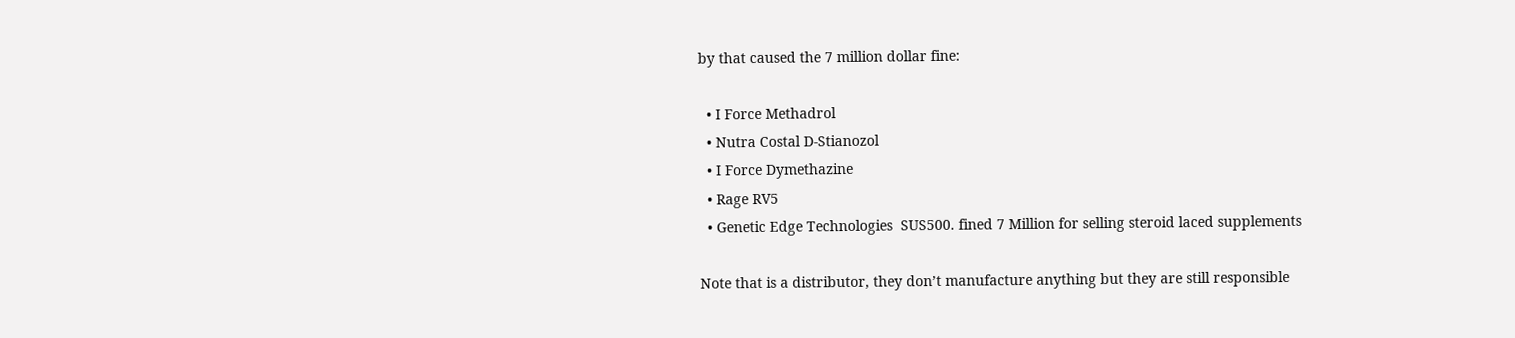by that caused the 7 million dollar fine:

  • I Force Methadrol
  • Nutra Costal D-Stianozol
  • I Force Dymethazine
  • Rage RV5
  • Genetic Edge Technologies  SUS500. fined 7 Million for selling steroid laced supplements

Note that is a distributor, they don’t manufacture anything but they are still responsible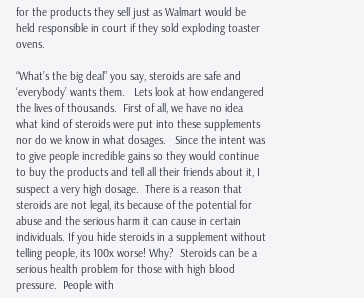for the products they sell just as Walmart would be held responsible in court if they sold exploding toaster ovens.

“What’s the big deal” you say, steroids are safe and ‘everybody’ wants them.   Lets look at how endangered the lives of thousands.  First of all, we have no idea what kind of steroids were put into these supplements nor do we know in what dosages.   Since the intent was to give people incredible gains so they would continue to buy the products and tell all their friends about it, I suspect a very high dosage.  There is a reason that steroids are not legal, its because of the potential for abuse and the serious harm it can cause in certain individuals. If you hide steroids in a supplement without telling people, its 100x worse! Why?  Steroids can be a serious health problem for those with high blood pressure.  People with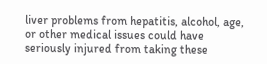liver problems from hepatitis, alcohol, age, or other medical issues could have seriously injured from taking these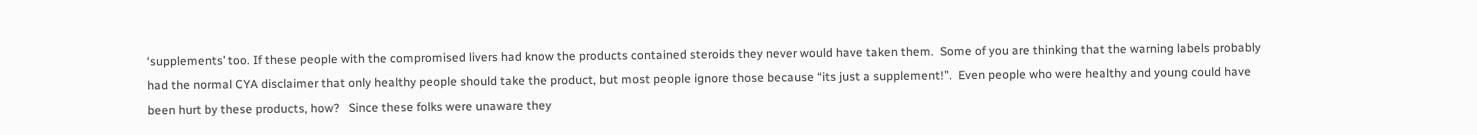‘supplements’ too. If these people with the compromised livers had know the products contained steroids they never would have taken them.  Some of you are thinking that the warning labels probably had the normal CYA disclaimer that only healthy people should take the product, but most people ignore those because “its just a supplement!”.  Even people who were healthy and young could have been hurt by these products, how?   Since these folks were unaware they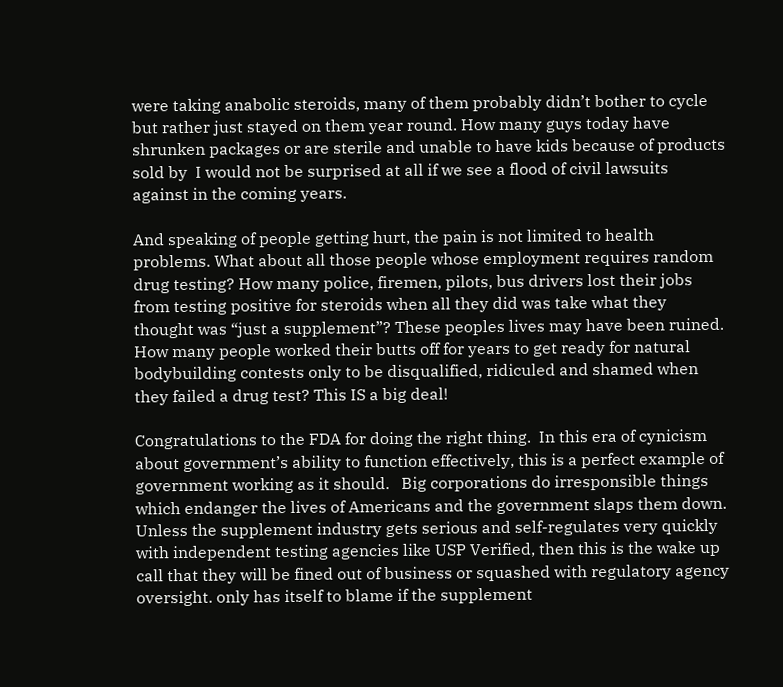were taking anabolic steroids, many of them probably didn’t bother to cycle but rather just stayed on them year round. How many guys today have shrunken packages or are sterile and unable to have kids because of products sold by  I would not be surprised at all if we see a flood of civil lawsuits against in the coming years.

And speaking of people getting hurt, the pain is not limited to health problems. What about all those people whose employment requires random drug testing? How many police, firemen, pilots, bus drivers lost their jobs from testing positive for steroids when all they did was take what they thought was “just a supplement”? These peoples lives may have been ruined. How many people worked their butts off for years to get ready for natural bodybuilding contests only to be disqualified, ridiculed and shamed when they failed a drug test? This IS a big deal!

Congratulations to the FDA for doing the right thing.  In this era of cynicism about government’s ability to function effectively, this is a perfect example of government working as it should.   Big corporations do irresponsible things which endanger the lives of Americans and the government slaps them down.  Unless the supplement industry gets serious and self-regulates very quickly with independent testing agencies like USP Verified, then this is the wake up call that they will be fined out of business or squashed with regulatory agency oversight. only has itself to blame if the supplement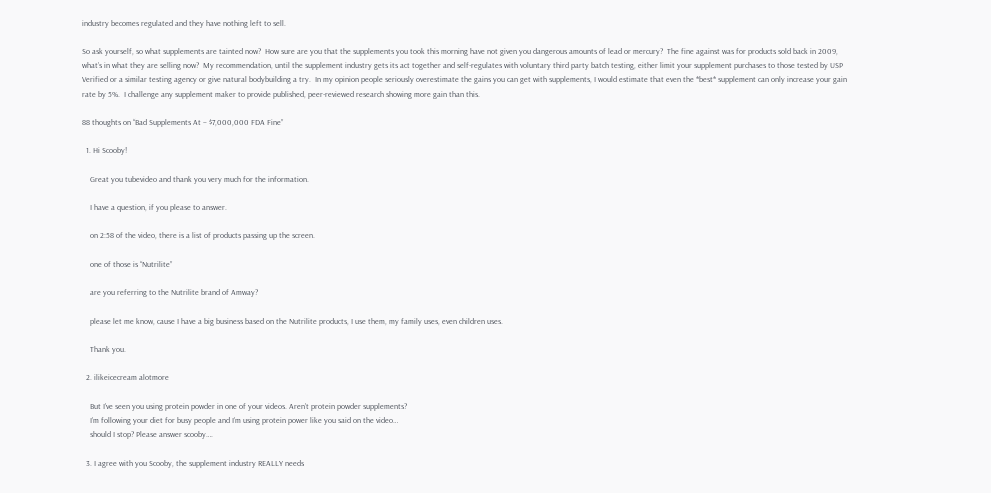industry becomes regulated and they have nothing left to sell.

So ask yourself, so what supplements are tainted now?  How sure are you that the supplements you took this morning have not given you dangerous amounts of lead or mercury?  The fine against was for products sold back in 2009, what’s in what they are selling now?  My recommendation, until the supplement industry gets its act together and self-regulates with voluntary third party batch testing, either limit your supplement purchases to those tested by USP Verified or a similar testing agency or give natural bodybuilding a try.  In my opinion people seriously overestimate the gains you can get with supplements, I would estimate that even the *best* supplement can only increase your gain rate by 5%.  I challenge any supplement maker to provide published, peer-reviewed research showing more gain than this.

88 thoughts on “Bad Supplements At – $7,000,000 FDA Fine”

  1. Hi Scooby!

    Great you tubevideo and thank you very much for the information.

    I have a question, if you please to answer.

    on 2:58 of the video, there is a list of products passing up the screen.

    one of those is “Nutrilite”

    are you referring to the Nutrilite brand of Amway?

    please let me know, cause I have a big business based on the Nutrilite products, I use them, my family uses, even children uses.

    Thank you.

  2. ilikeicecream alotmore

    But I’ve seen you using protein powder in one of your videos. Aren’t protein powder supplements?
    I’m following your diet for busy people and I’m using protein power like you said on the video…
    should I stop? Please answer scooby….

  3. I agree with you Scooby, the supplement industry REALLY needs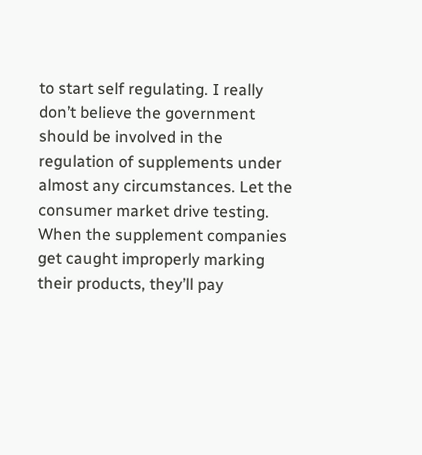to start self regulating. I really don’t believe the government should be involved in the regulation of supplements under almost any circumstances. Let the consumer market drive testing. When the supplement companies get caught improperly marking their products, they’ll pay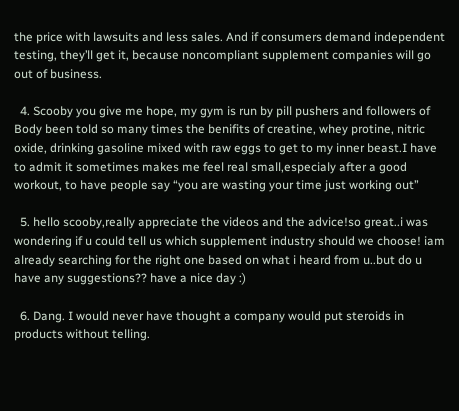the price with lawsuits and less sales. And if consumers demand independent testing, they’ll get it, because noncompliant supplement companies will go out of business.

  4. Scooby you give me hope, my gym is run by pill pushers and followers of Body been told so many times the benifits of creatine, whey protine, nitric oxide, drinking gasoline mixed with raw eggs to get to my inner beast.I have to admit it sometimes makes me feel real small,especialy after a good workout, to have people say “you are wasting your time just working out”

  5. hello scooby,really appreciate the videos and the advice!so great..i was wondering if u could tell us which supplement industry should we choose! iam already searching for the right one based on what i heard from u..but do u have any suggestions?? have a nice day :)

  6. Dang. I would never have thought a company would put steroids in products without telling.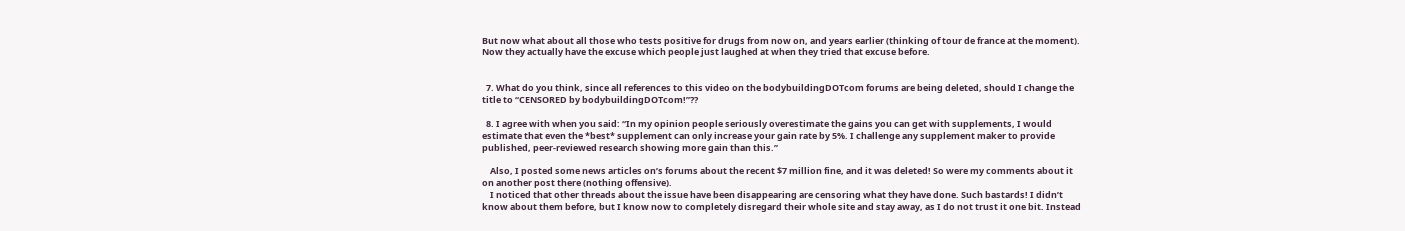But now what about all those who tests positive for drugs from now on, and years earlier (thinking of tour de france at the moment). Now they actually have the excuse which people just laughed at when they tried that excuse before.


  7. What do you think, since all references to this video on the bodybuildingDOTcom forums are being deleted, should I change the title to “CENSORED by bodybuildingDOTcom!”??

  8. I agree with when you said: “In my opinion people seriously overestimate the gains you can get with supplements, I would estimate that even the *best* supplement can only increase your gain rate by 5%. I challenge any supplement maker to provide published, peer-reviewed research showing more gain than this.”

    Also, I posted some news articles on’s forums about the recent $7 million fine, and it was deleted! So were my comments about it on another post there (nothing offensive).
    I noticed that other threads about the issue have been disappearing are censoring what they have done. Such bastards! I didn’t know about them before, but I know now to completely disregard their whole site and stay away, as I do not trust it one bit. Instead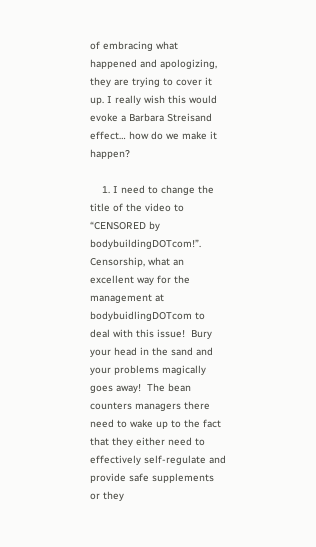of embracing what happened and apologizing, they are trying to cover it up. I really wish this would evoke a Barbara Streisand effect… how do we make it happen?

    1. I need to change the title of the video to “CENSORED by bodybuildingDOTcom!”.  Censorship, what an excellent way for the management at bodybuidlingDOTcom to deal with this issue!  Bury your head in the sand and your problems magically goes away!  The bean counters managers there need to wake up to the fact that they either need to effectively self-regulate and provide safe supplements or they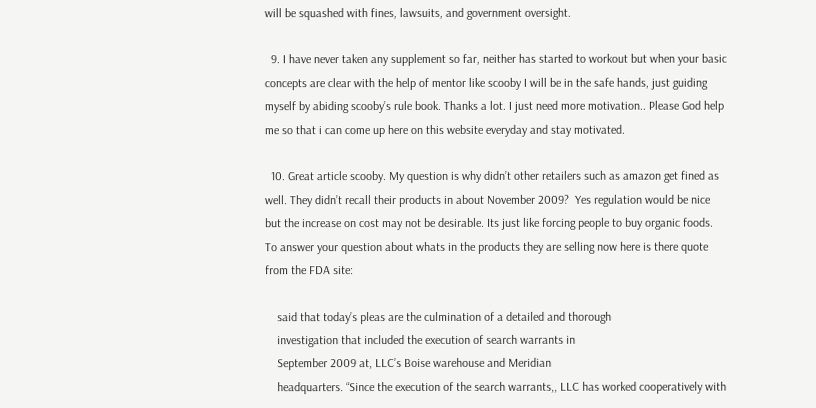will be squashed with fines, lawsuits, and government oversight.

  9. I have never taken any supplement so far, neither has started to workout but when your basic concepts are clear with the help of mentor like scooby I will be in the safe hands, just guiding myself by abiding scooby’s rule book. Thanks a lot. I just need more motivation.. Please God help me so that i can come up here on this website everyday and stay motivated.

  10. Great article scooby. My question is why didn’t other retailers such as amazon get fined as well. They didn’t recall their products in about November 2009?  Yes regulation would be nice but the increase on cost may not be desirable. Its just like forcing people to buy organic foods. To answer your question about whats in the products they are selling now here is there quote from the FDA site:

    said that today’s pleas are the culmination of a detailed and thorough
    investigation that included the execution of search warrants in
    September 2009 at, LLC’s Boise warehouse and Meridian
    headquarters. “Since the execution of the search warrants,, LLC has worked cooperatively with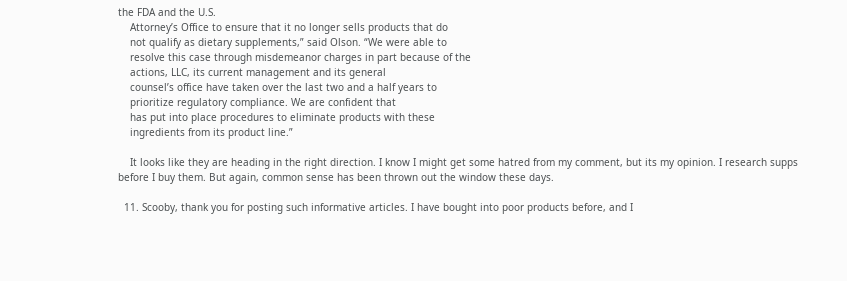the FDA and the U.S.
    Attorney’s Office to ensure that it no longer sells products that do
    not qualify as dietary supplements,” said Olson. “We were able to
    resolve this case through misdemeanor charges in part because of the
    actions, LLC, its current management and its general
    counsel’s office have taken over the last two and a half years to
    prioritize regulatory compliance. We are confident that
    has put into place procedures to eliminate products with these
    ingredients from its product line.”

    It looks like they are heading in the right direction. I know I might get some hatred from my comment, but its my opinion. I research supps before I buy them. But again, common sense has been thrown out the window these days.

  11. Scooby, thank you for posting such informative articles. I have bought into poor products before, and I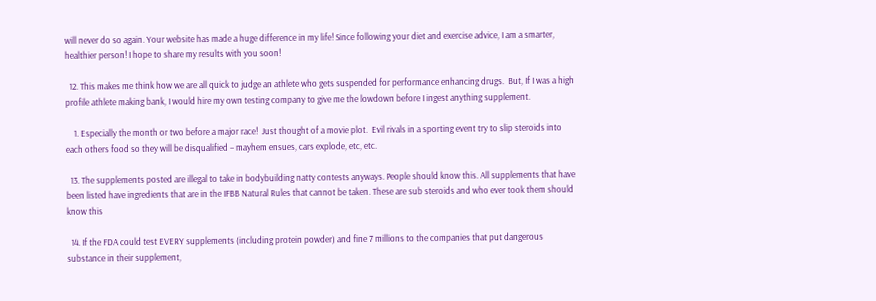will never do so again. Your website has made a huge difference in my life! Since following your diet and exercise advice, I am a smarter, healthier person! I hope to share my results with you soon!

  12. This makes me think how we are all quick to judge an athlete who gets suspended for performance enhancing drugs.  But, If I was a high profile athlete making bank, I would hire my own testing company to give me the lowdown before I ingest anything supplement.

    1. Especially the month or two before a major race!  Just thought of a movie plot.  Evil rivals in a sporting event try to slip steroids into each others food so they will be disqualified – mayhem ensues, cars explode, etc, etc.

  13. The supplements posted are illegal to take in bodybuilding natty contests anyways. People should know this. All supplements that have been listed have ingredients that are in the IFBB Natural Rules that cannot be taken. These are sub steroids and who ever took them should know this

  14. If the FDA could test EVERY supplements (including protein powder) and fine 7 millions to the companies that put dangerous substance in their supplement,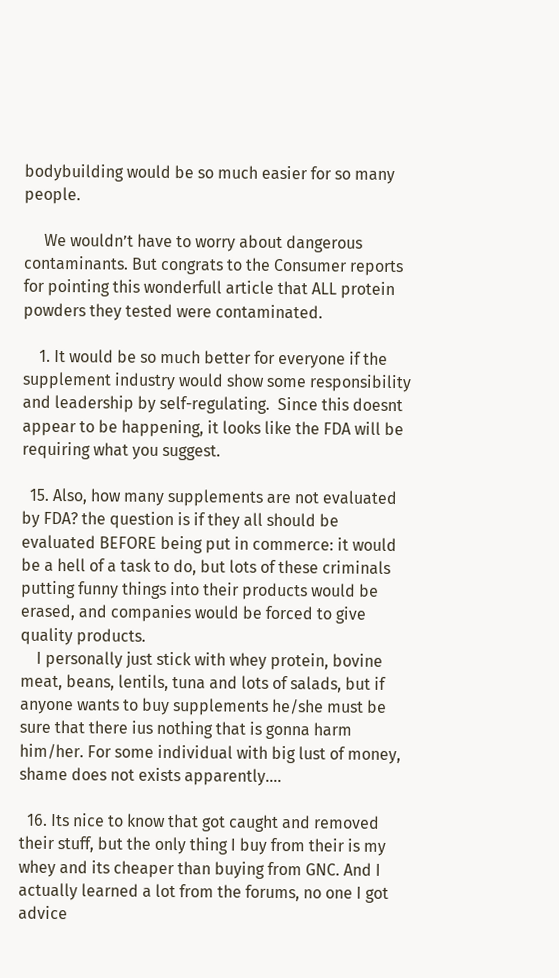bodybuilding would be so much easier for so many people.

     We wouldn’t have to worry about dangerous contaminants. But congrats to the Consumer reports for pointing this wonderfull article that ALL protein powders they tested were contaminated.

    1. It would be so much better for everyone if the supplement industry would show some responsibility and leadership by self-regulating.  Since this doesnt appear to be happening, it looks like the FDA will be requiring what you suggest.

  15. Also, how many supplements are not evaluated by FDA? the question is if they all should be evaluated BEFORE being put in commerce: it would be a hell of a task to do, but lots of these criminals putting funny things into their products would be erased, and companies would be forced to give quality products.
    I personally just stick with whey protein, bovine meat, beans, lentils, tuna and lots of salads, but if anyone wants to buy supplements he/she must be sure that there ius nothing that is gonna harm him/her. For some individual with big lust of money, shame does not exists apparently….

  16. Its nice to know that got caught and removed their stuff, but the only thing I buy from their is my whey and its cheaper than buying from GNC. And I actually learned a lot from the forums, no one I got advice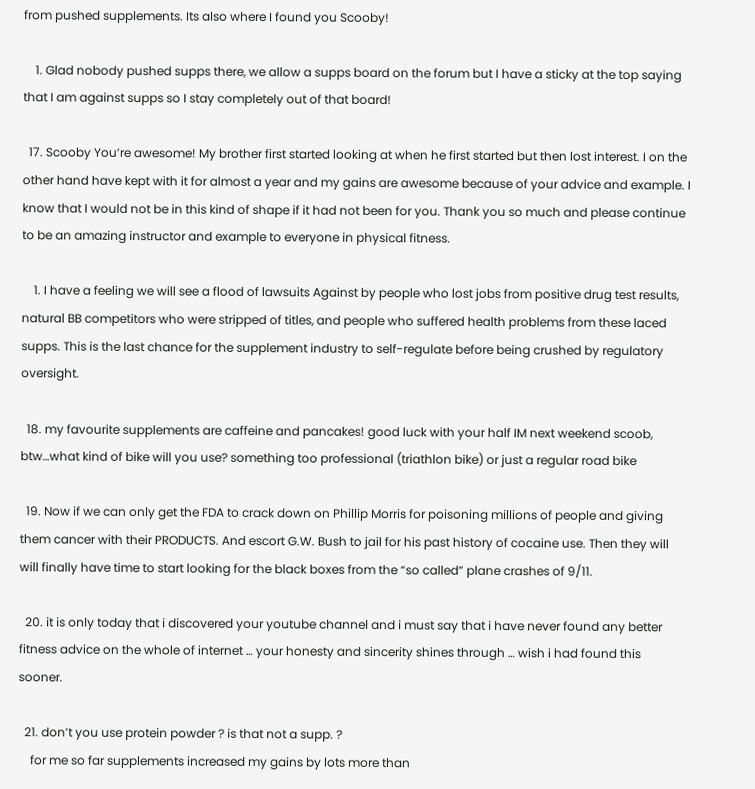from pushed supplements. Its also where I found you Scooby!

    1. Glad nobody pushed supps there, we allow a supps board on the forum but I have a sticky at the top saying that I am against supps so I stay completely out of that board!

  17. Scooby You’re awesome! My brother first started looking at when he first started but then lost interest. I on the other hand have kept with it for almost a year and my gains are awesome because of your advice and example. I know that I would not be in this kind of shape if it had not been for you. Thank you so much and please continue to be an amazing instructor and example to everyone in physical fitness.

    1. I have a feeling we will see a flood of lawsuits Against by people who lost jobs from positive drug test results, natural BB competitors who were stripped of titles, and people who suffered health problems from these laced supps. This is the last chance for the supplement industry to self-regulate before being crushed by regulatory oversight.

  18. my favourite supplements are caffeine and pancakes! good luck with your half IM next weekend scoob, btw…what kind of bike will you use? something too professional (triathlon bike) or just a regular road bike

  19. Now if we can only get the FDA to crack down on Phillip Morris for poisoning millions of people and giving them cancer with their PRODUCTS. And escort G.W. Bush to jail for his past history of cocaine use. Then they will will finally have time to start looking for the black boxes from the “so called” plane crashes of 9/11.

  20. it is only today that i discovered your youtube channel and i must say that i have never found any better fitness advice on the whole of internet … your honesty and sincerity shines through … wish i had found this sooner.

  21. don’t you use protein powder ? is that not a supp. ?
    for me so far supplements increased my gains by lots more than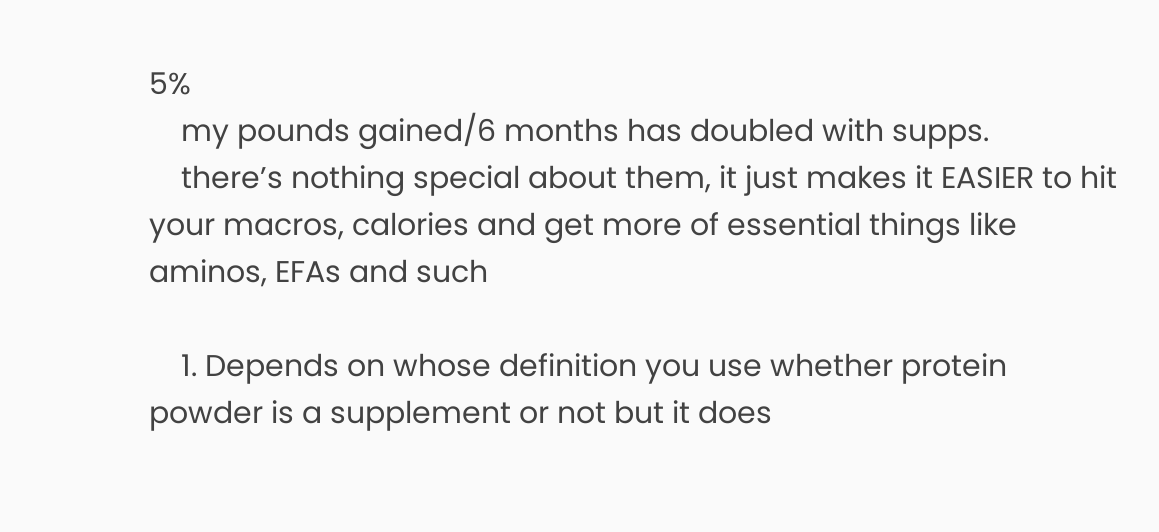5%
    my pounds gained/6 months has doubled with supps.
    there’s nothing special about them, it just makes it EASIER to hit your macros, calories and get more of essential things like aminos, EFAs and such

    1. Depends on whose definition you use whether protein powder is a supplement or not but it does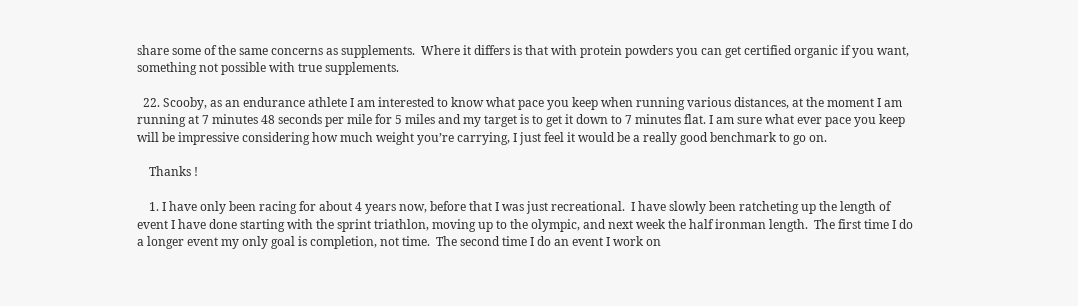share some of the same concerns as supplements.  Where it differs is that with protein powders you can get certified organic if you want, something not possible with true supplements.

  22. Scooby, as an endurance athlete I am interested to know what pace you keep when running various distances, at the moment I am running at 7 minutes 48 seconds per mile for 5 miles and my target is to get it down to 7 minutes flat. I am sure what ever pace you keep will be impressive considering how much weight you’re carrying, I just feel it would be a really good benchmark to go on.

    Thanks !

    1. I have only been racing for about 4 years now, before that I was just recreational.  I have slowly been ratcheting up the length of event I have done starting with the sprint triathlon, moving up to the olympic, and next week the half ironman length.  The first time I do a longer event my only goal is completion, not time.  The second time I do an event I work on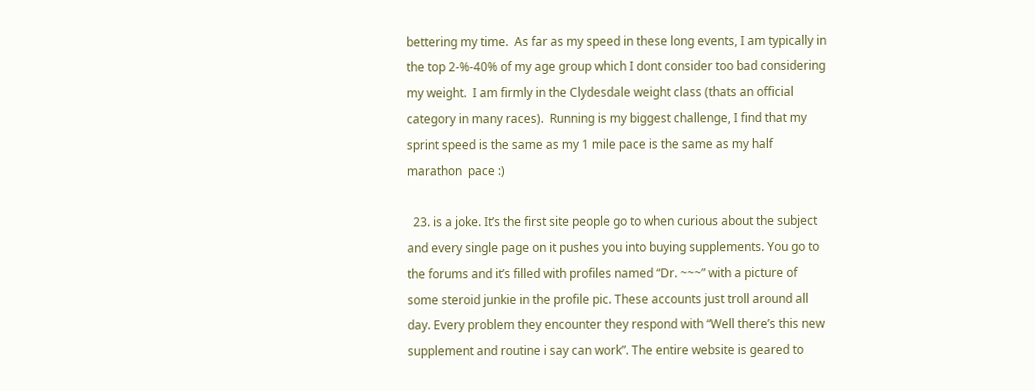bettering my time.  As far as my speed in these long events, I am typically in the top 2-%-40% of my age group which I dont consider too bad considering my weight.  I am firmly in the Clydesdale weight class (thats an official category in many races).  Running is my biggest challenge, I find that my sprint speed is the same as my 1 mile pace is the same as my half marathon  pace :)

  23. is a joke. It’s the first site people go to when curious about the subject and every single page on it pushes you into buying supplements. You go to the forums and it’s filled with profiles named “Dr. ~~~” with a picture of some steroid junkie in the profile pic. These accounts just troll around all day. Every problem they encounter they respond with “Well there’s this new supplement and routine i say can work”. The entire website is geared to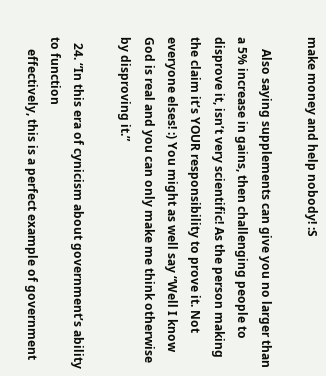make money and help nobody! :S

    Also saying supplements can give you no larger than a 5% increase in gains, then challenging people to disprove it, isn’t very scientific! As the person making the claim it’s YOUR responsibility to prove it. Not everyone elses! :) You might as well say “Well I know God is real and you can only make me think otherwise by disproving it.”

  24. “In this era of cynicism about government’s ability to function
    effectively, this is a perfect example of government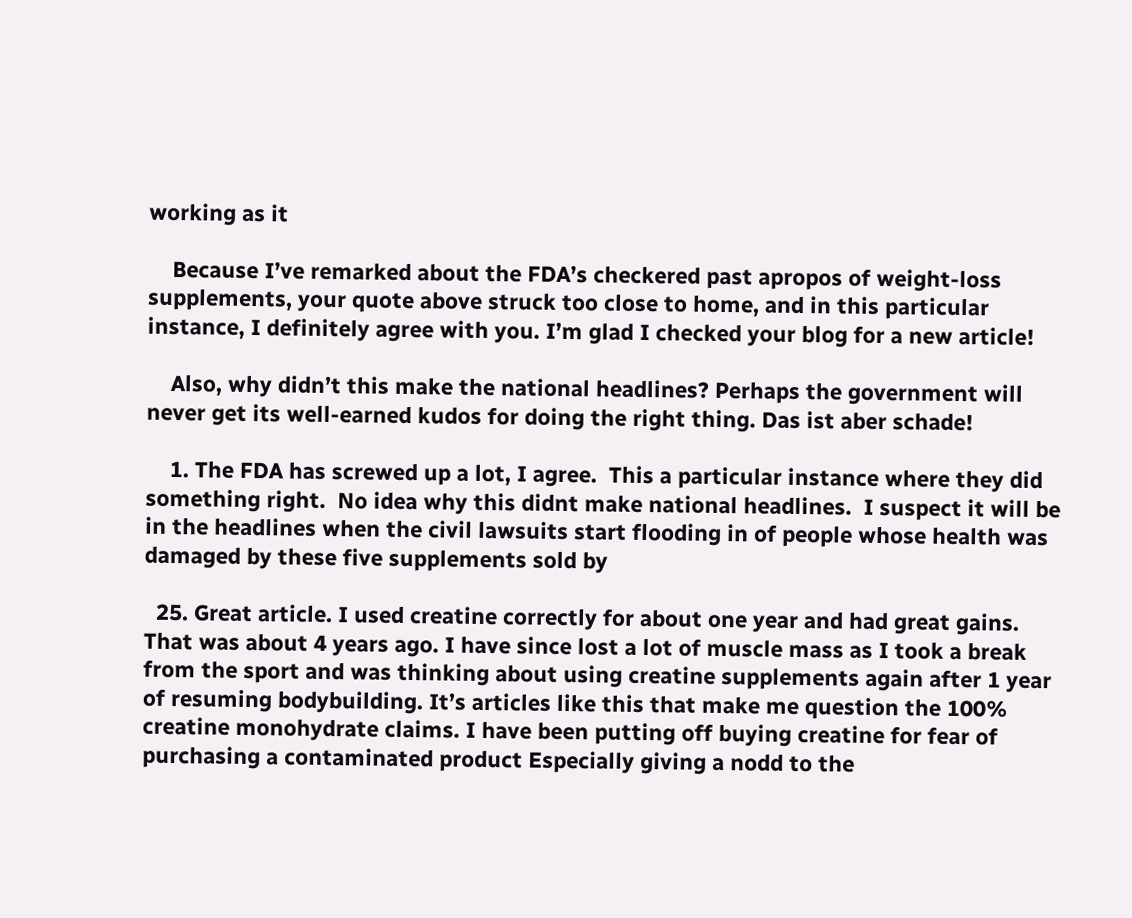working as it

    Because I’ve remarked about the FDA’s checkered past apropos of weight-loss supplements, your quote above struck too close to home, and in this particular instance, I definitely agree with you. I’m glad I checked your blog for a new article!

    Also, why didn’t this make the national headlines? Perhaps the government will never get its well-earned kudos for doing the right thing. Das ist aber schade!

    1. The FDA has screwed up a lot, I agree.  This a particular instance where they did something right.  No idea why this didnt make national headlines.  I suspect it will be in the headlines when the civil lawsuits start flooding in of people whose health was damaged by these five supplements sold by

  25. Great article. I used creatine correctly for about one year and had great gains. That was about 4 years ago. I have since lost a lot of muscle mass as I took a break from the sport and was thinking about using creatine supplements again after 1 year of resuming bodybuilding. It’s articles like this that make me question the 100% creatine monohydrate claims. I have been putting off buying creatine for fear of purchasing a contaminated product Especially giving a nodd to the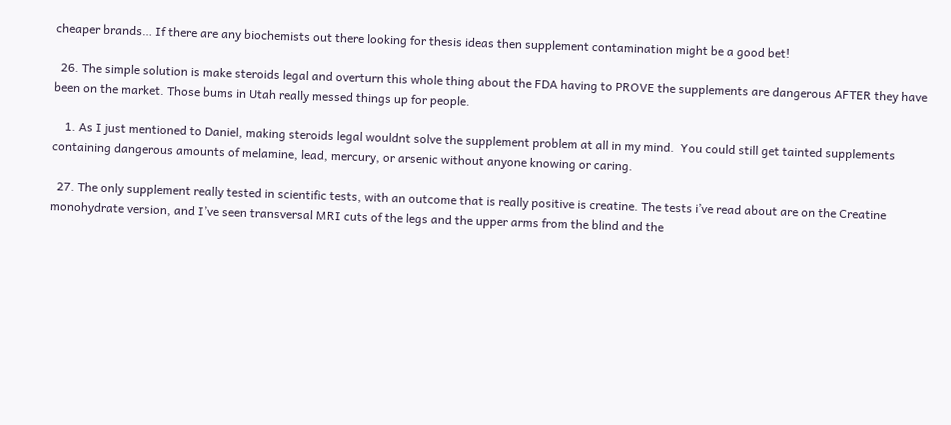cheaper brands… If there are any biochemists out there looking for thesis ideas then supplement contamination might be a good bet!

  26. The simple solution is make steroids legal and overturn this whole thing about the FDA having to PROVE the supplements are dangerous AFTER they have been on the market. Those bums in Utah really messed things up for people.

    1. As I just mentioned to Daniel, making steroids legal wouldnt solve the supplement problem at all in my mind.  You could still get tainted supplements containing dangerous amounts of melamine, lead, mercury, or arsenic without anyone knowing or caring.

  27. The only supplement really tested in scientific tests, with an outcome that is really positive is creatine. The tests i’ve read about are on the Creatine monohydrate version, and I’ve seen transversal MRI cuts of the legs and the upper arms from the blind and the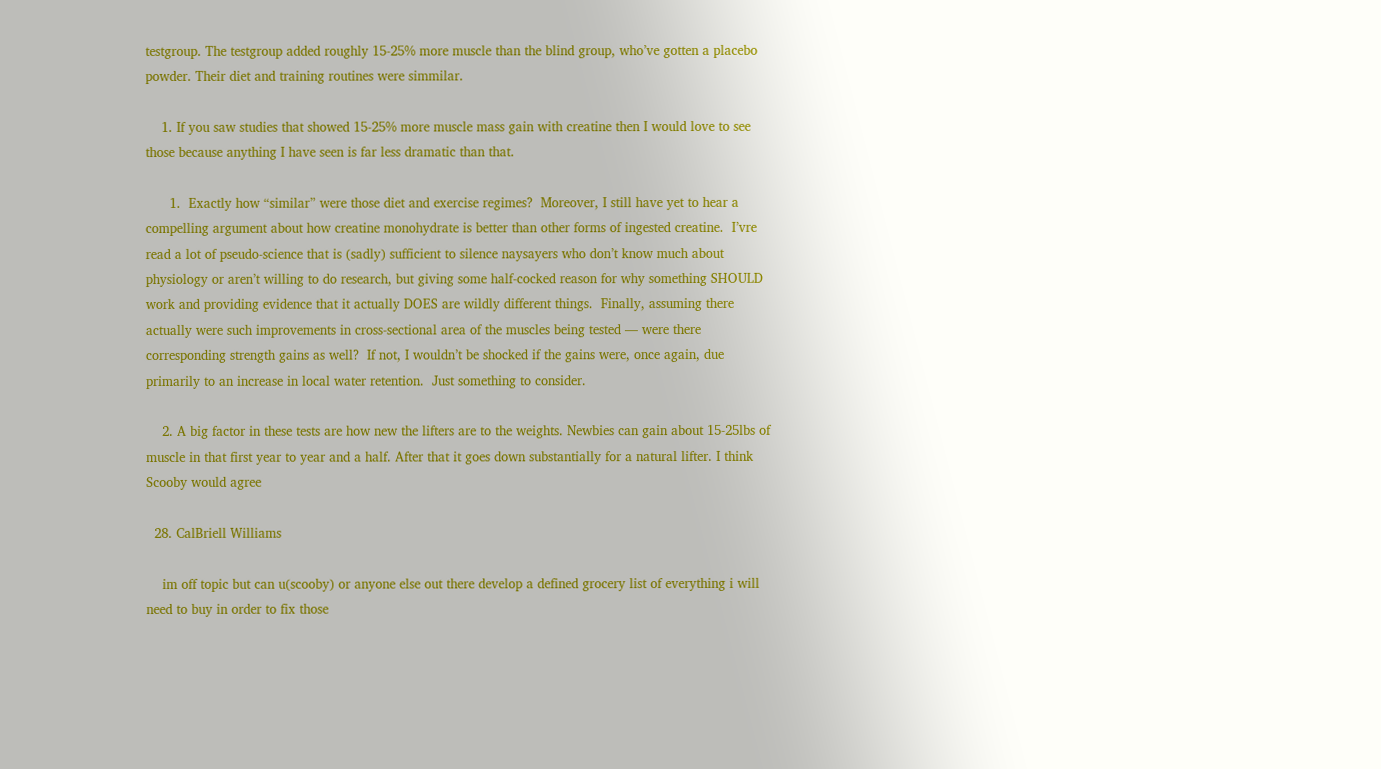testgroup. The testgroup added roughly 15-25% more muscle than the blind group, who’ve gotten a placebo powder. Their diet and training routines were simmilar.

    1. If you saw studies that showed 15-25% more muscle mass gain with creatine then I would love to see those because anything I have seen is far less dramatic than that.

      1.  Exactly how “similar” were those diet and exercise regimes?  Moreover, I still have yet to hear a compelling argument about how creatine monohydrate is better than other forms of ingested creatine.  I’vre read a lot of pseudo-science that is (sadly) sufficient to silence naysayers who don’t know much about physiology or aren’t willing to do research, but giving some half-cocked reason for why something SHOULD work and providing evidence that it actually DOES are wildly different things.  Finally, assuming there actually were such improvements in cross-sectional area of the muscles being tested — were there corresponding strength gains as well?  If not, I wouldn’t be shocked if the gains were, once again, due primarily to an increase in local water retention.  Just something to consider.

    2. A big factor in these tests are how new the lifters are to the weights. Newbies can gain about 15-25lbs of muscle in that first year to year and a half. After that it goes down substantially for a natural lifter. I think Scooby would agree

  28. CalBriell Williams

    im off topic but can u(scooby) or anyone else out there develop a defined grocery list of everything i will need to buy in order to fix those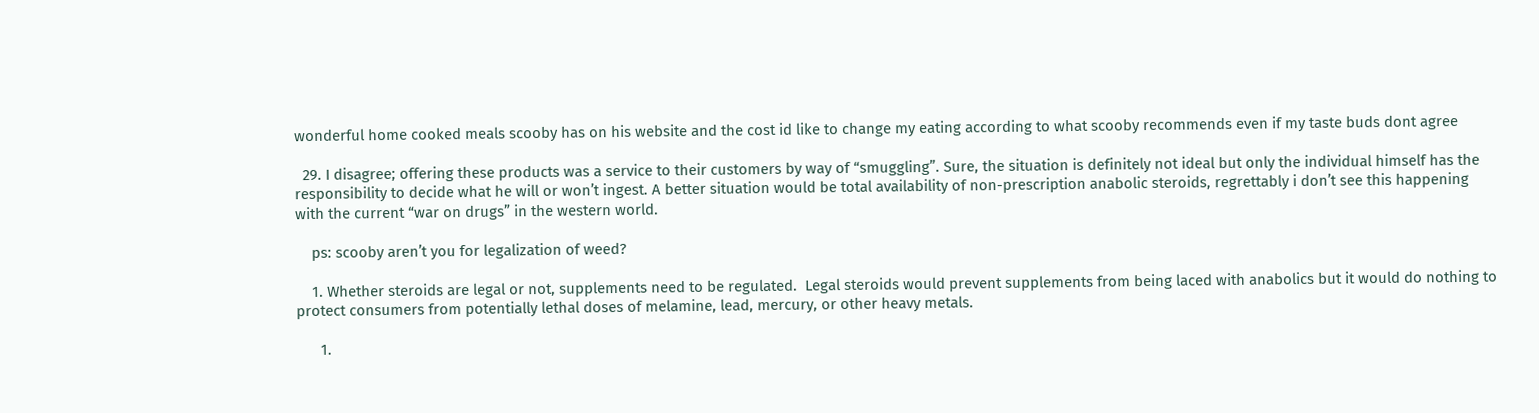wonderful home cooked meals scooby has on his website and the cost id like to change my eating according to what scooby recommends even if my taste buds dont agree

  29. I disagree; offering these products was a service to their customers by way of “smuggling”. Sure, the situation is definitely not ideal but only the individual himself has the responsibility to decide what he will or won’t ingest. A better situation would be total availability of non-prescription anabolic steroids, regrettably i don’t see this happening with the current “war on drugs” in the western world.

    ps: scooby aren’t you for legalization of weed?

    1. Whether steroids are legal or not, supplements need to be regulated.  Legal steroids would prevent supplements from being laced with anabolics but it would do nothing to protect consumers from potentially lethal doses of melamine, lead, mercury, or other heavy metals.

      1.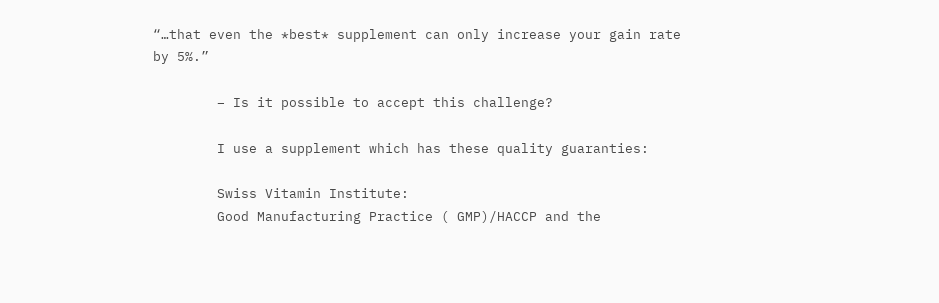“…that even the *best* supplement can only increase your gain rate by 5%.”

        – Is it possible to accept this challenge?

        I use a supplement which has these quality guaranties:

        Swiss Vitamin Institute:
        Good Manufacturing Practice ( GMP)/HACCP and the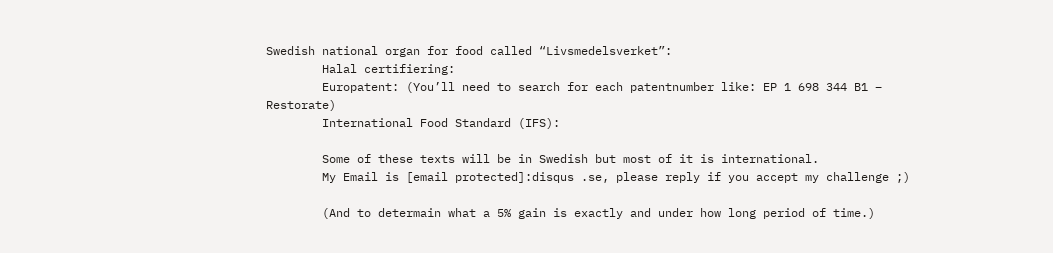Swedish national organ for food called “Livsmedelsverket”:
        Halal certifiering:
        Europatent: (You’ll need to search for each patentnumber like: EP 1 698 344 B1 – Restorate)
        International Food Standard (IFS):

        Some of these texts will be in Swedish but most of it is international.
        My Email is [email protected]:disqus .se, please reply if you accept my challenge ;)

        (And to determain what a 5% gain is exactly and under how long period of time.)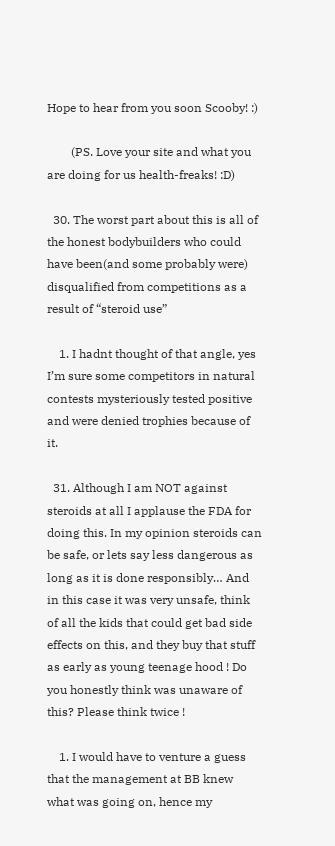Hope to hear from you soon Scooby! :)

        (PS. Love your site and what you are doing for us health-freaks! :D)

  30. The worst part about this is all of the honest bodybuilders who could have been(and some probably were) disqualified from competitions as a result of “steroid use”

    1. I hadnt thought of that angle, yes I’m sure some competitors in natural contests mysteriously tested positive and were denied trophies because of it.

  31. Although I am NOT against steroids at all I applause the FDA for doing this. In my opinion steroids can be safe, or lets say less dangerous as long as it is done responsibly… And in this case it was very unsafe, think of all the kids that could get bad side effects on this, and they buy that stuff as early as young teenage hood ! Do you honestly think was unaware of this? Please think twice !

    1. I would have to venture a guess that the management at BB knew what was going on, hence my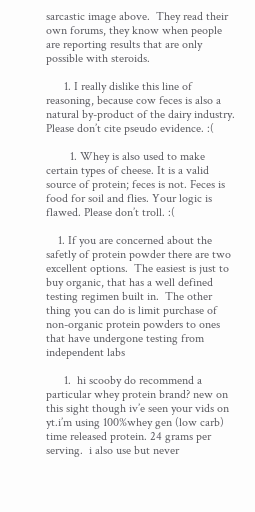sarcastic image above.  They read their own forums, they know when people are reporting results that are only possible with steroids.

      1. I really dislike this line of reasoning, because cow feces is also a natural by-product of the dairy industry. Please don’t cite pseudo evidence. :(

        1. Whey is also used to make certain types of cheese. It is a valid source of protein; feces is not. Feces is food for soil and flies. Your logic is flawed. Please don’t troll. :(

    1. If you are concerned about the safetly of protein powder there are two excellent options.  The easiest is just to buy organic, that has a well defined testing regimen built in.  The other thing you can do is limit purchase of non-organic protein powders to ones that have undergone testing from independent labs

      1.  hi scooby do recommend a particular whey protein brand? new on this sight though iv’e seen your vids on yt.i’m using 100%whey gen (low carb) time released protein. 24 grams per serving.  i also use but never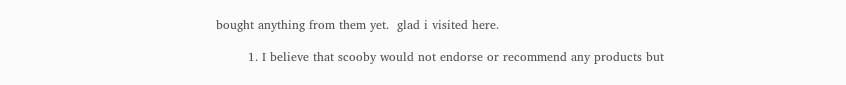bought anything from them yet.  glad i visited here.

        1. I believe that scooby would not endorse or recommend any products but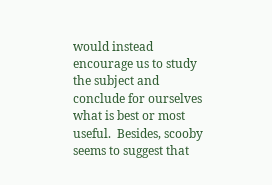would instead encourage us to study the subject and conclude for ourselves what is best or most useful.  Besides, scooby seems to suggest that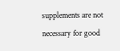supplements are not necessary for good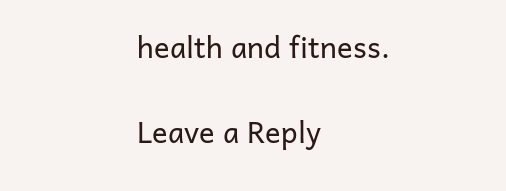health and fitness.

Leave a Reply